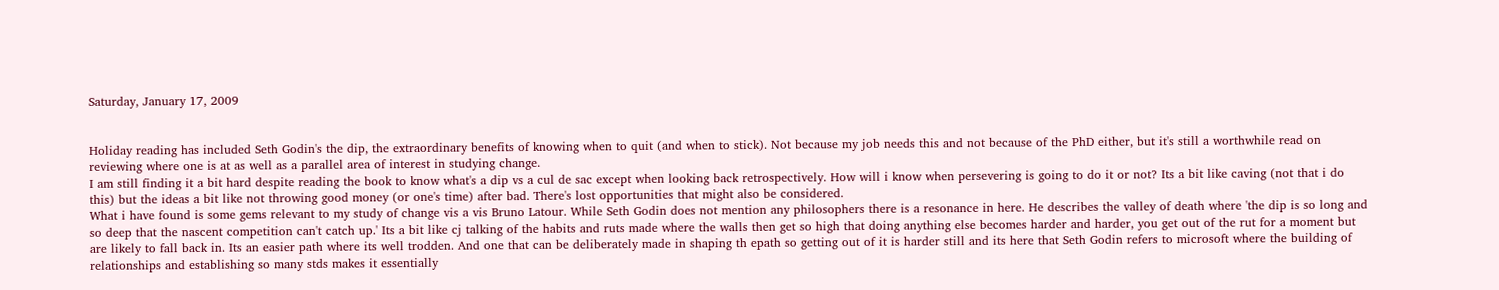Saturday, January 17, 2009


Holiday reading has included Seth Godin's the dip, the extraordinary benefits of knowing when to quit (and when to stick). Not because my job needs this and not because of the PhD either, but it's still a worthwhile read on reviewing where one is at as well as a parallel area of interest in studying change.
I am still finding it a bit hard despite reading the book to know what's a dip vs a cul de sac except when looking back retrospectively. How will i know when persevering is going to do it or not? Its a bit like caving (not that i do this) but the ideas a bit like not throwing good money (or one's time) after bad. There's lost opportunities that might also be considered.
What i have found is some gems relevant to my study of change vis a vis Bruno Latour. While Seth Godin does not mention any philosophers there is a resonance in here. He describes the valley of death where 'the dip is so long and so deep that the nascent competition can't catch up.' Its a bit like cj talking of the habits and ruts made where the walls then get so high that doing anything else becomes harder and harder, you get out of the rut for a moment but are likely to fall back in. Its an easier path where its well trodden. And one that can be deliberately made in shaping th epath so getting out of it is harder still and its here that Seth Godin refers to microsoft where the building of relationships and establishing so many stds makes it essentially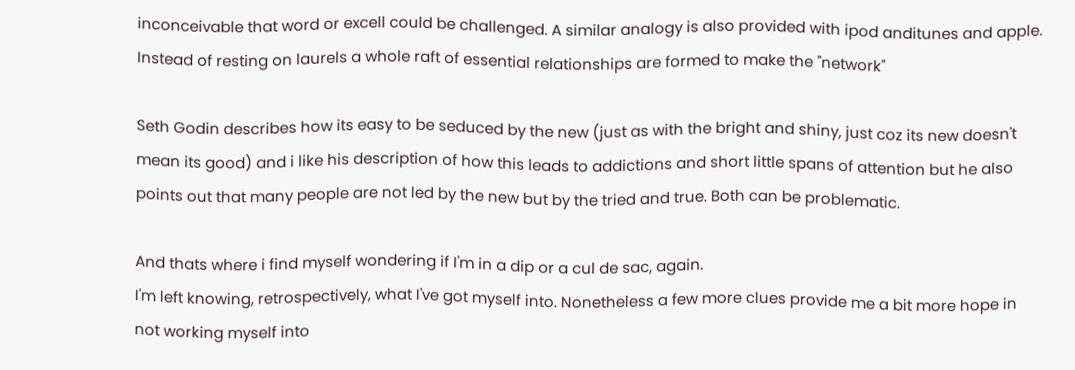inconceivable that word or excell could be challenged. A similar analogy is also provided with ipod anditunes and apple. Instead of resting on laurels a whole raft of essential relationships are formed to make the "network"

Seth Godin describes how its easy to be seduced by the new (just as with the bright and shiny, just coz its new doesn't mean its good) and i like his description of how this leads to addictions and short little spans of attention but he also points out that many people are not led by the new but by the tried and true. Both can be problematic.

And thats where i find myself wondering if I'm in a dip or a cul de sac, again.
I'm left knowing, retrospectively, what I've got myself into. Nonetheless a few more clues provide me a bit more hope in not working myself into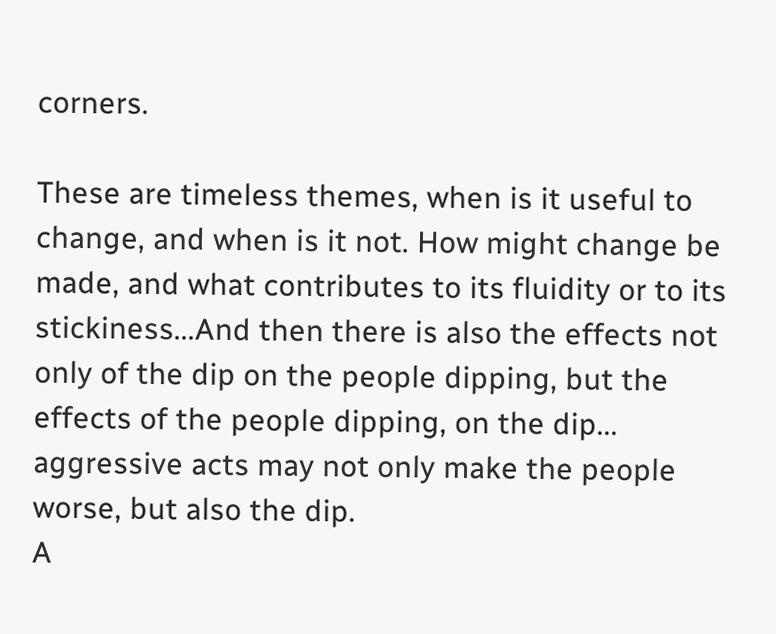corners.

These are timeless themes, when is it useful to change, and when is it not. How might change be made, and what contributes to its fluidity or to its stickiness...And then there is also the effects not only of the dip on the people dipping, but the effects of the people dipping, on the dip... aggressive acts may not only make the people worse, but also the dip.
A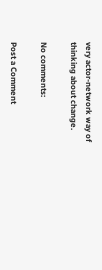very actor-network way of thinking about change.

No comments:

Post a Comment